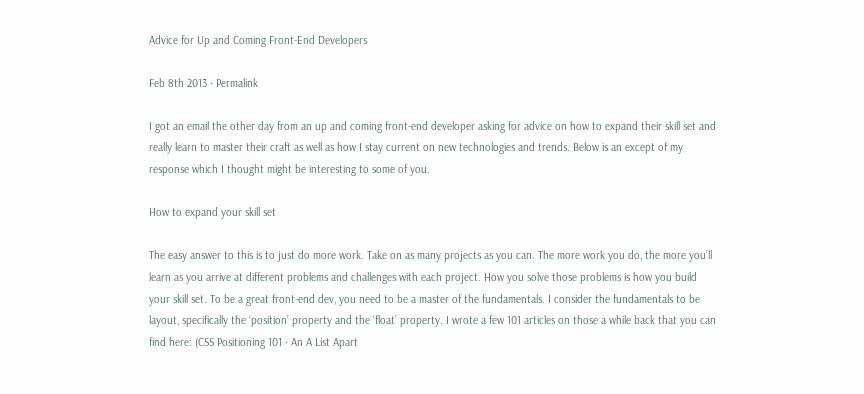Advice for Up and Coming Front-End Developers

Feb 8th 2013 · Permalink

I got an email the other day from an up and coming front-end developer asking for advice on how to expand their skill set and really learn to master their craft as well as how I stay current on new technologies and trends. Below is an except of my response which I thought might be interesting to some of you.

How to expand your skill set

The easy answer to this is to just do more work. Take on as many projects as you can. The more work you do, the more you’ll learn as you arrive at different problems and challenges with each project. How you solve those problems is how you build your skill set. To be a great front-end dev, you need to be a master of the fundamentals. I consider the fundamentals to be layout, specifically the ‘position’ property and the ‘float’ property. I wrote a few 101 articles on those a while back that you can find here: (CSS Positioning 101 · An A List Apart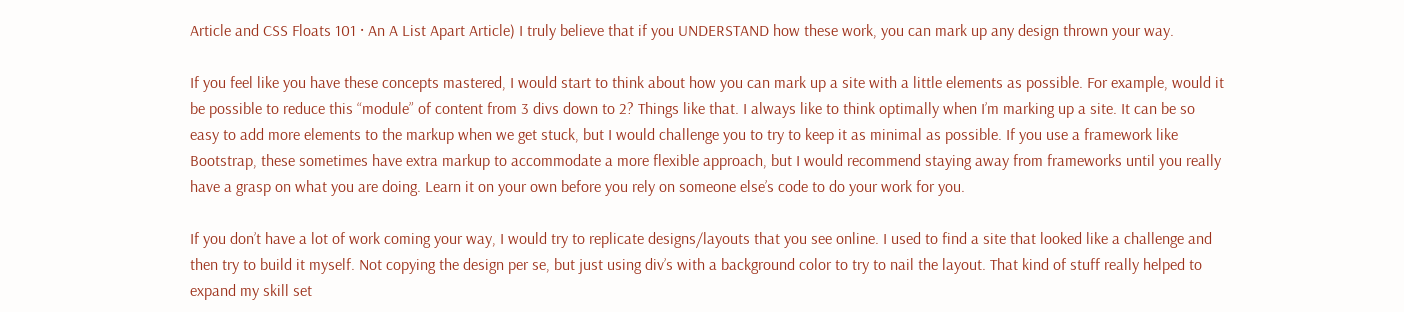Article and CSS Floats 101 · An A List Apart Article) I truly believe that if you UNDERSTAND how these work, you can mark up any design thrown your way.

If you feel like you have these concepts mastered, I would start to think about how you can mark up a site with a little elements as possible. For example, would it be possible to reduce this “module” of content from 3 divs down to 2? Things like that. I always like to think optimally when I’m marking up a site. It can be so easy to add more elements to the markup when we get stuck, but I would challenge you to try to keep it as minimal as possible. If you use a framework like Bootstrap, these sometimes have extra markup to accommodate a more flexible approach, but I would recommend staying away from frameworks until you really have a grasp on what you are doing. Learn it on your own before you rely on someone else’s code to do your work for you.

If you don’t have a lot of work coming your way, I would try to replicate designs/layouts that you see online. I used to find a site that looked like a challenge and then try to build it myself. Not copying the design per se, but just using div’s with a background color to try to nail the layout. That kind of stuff really helped to expand my skill set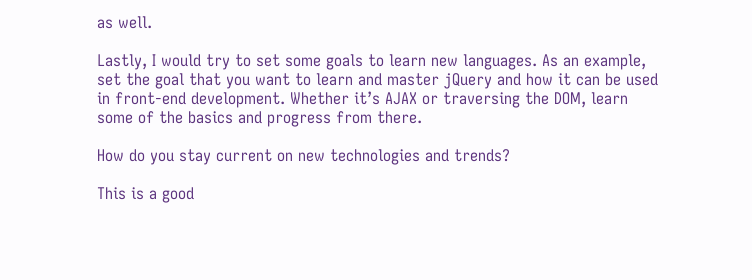as well.

Lastly, I would try to set some goals to learn new languages. As an example, set the goal that you want to learn and master jQuery and how it can be used in front-end development. Whether it’s AJAX or traversing the DOM, learn some of the basics and progress from there.

How do you stay current on new technologies and trends?

This is a good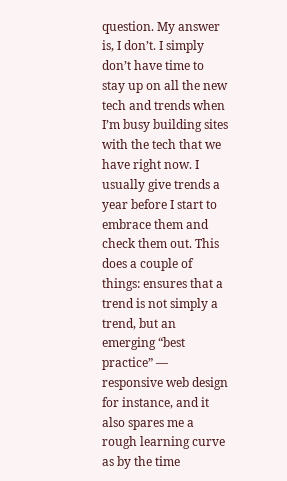question. My answer is, I don’t. I simply don’t have time to stay up on all the new tech and trends when I’m busy building sites with the tech that we have right now. I usually give trends a year before I start to embrace them and check them out. This does a couple of things: ensures that a trend is not simply a trend, but an emerging “best practice” — responsive web design for instance, and it also spares me a rough learning curve as by the time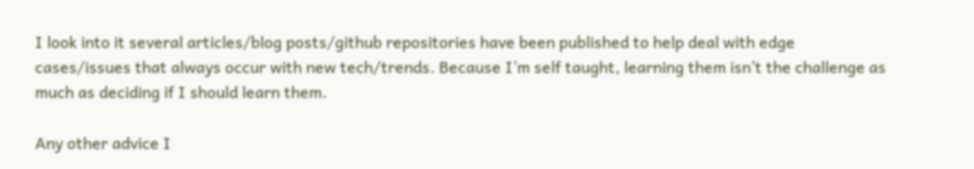I look into it several articles/blog posts/github repositories have been published to help deal with edge cases/issues that always occur with new tech/trends. Because I’m self taught, learning them isn’t the challenge as much as deciding if I should learn them.

Any other advice I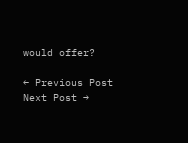would offer?

← Previous Post Next Post →